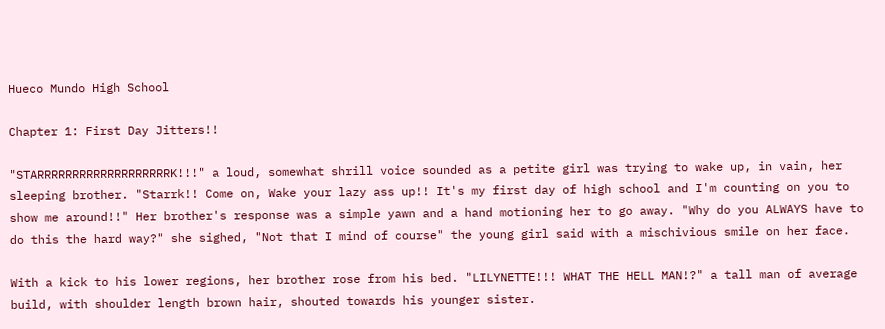Hueco Mundo High School

Chapter 1: First Day Jitters!!

"STARRRRRRRRRRRRRRRRRRRK!!!" a loud, somewhat shrill voice sounded as a petite girl was trying to wake up, in vain, her sleeping brother. "Starrk!! Come on, Wake your lazy ass up!! It's my first day of high school and I'm counting on you to show me around!!" Her brother's response was a simple yawn and a hand motioning her to go away. "Why do you ALWAYS have to do this the hard way?" she sighed, "Not that I mind of course" the young girl said with a mischivious smile on her face.

With a kick to his lower regions, her brother rose from his bed. "LILYNETTE!!! WHAT THE HELL MAN!?" a tall man of average build, with shoulder length brown hair, shouted towards his younger sister.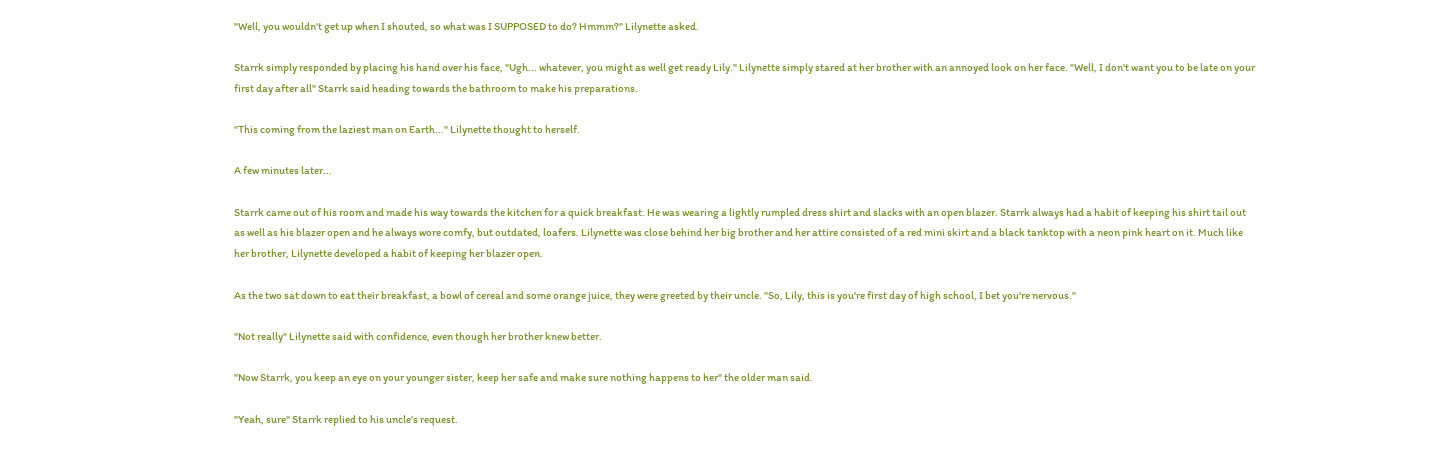"Well, you wouldn't get up when I shouted, so what was I SUPPOSED to do? Hmmm?" Lilynette asked.

Starrk simply responded by placing his hand over his face, "Ugh... whatever, you might as well get ready Lily." Lilynette simply stared at her brother with an annoyed look on her face. "Well, I don't want you to be late on your first day after all" Starrk said heading towards the bathroom to make his preparations.

"This coming from the laziest man on Earth..." Lilynette thought to herself.

A few minutes later...

Starrk came out of his room and made his way towards the kitchen for a quick breakfast. He was wearing a lightly rumpled dress shirt and slacks with an open blazer. Starrk always had a habit of keeping his shirt tail out as well as his blazer open and he always wore comfy, but outdated, loafers. Lilynette was close behind her big brother and her attire consisted of a red mini skirt and a black tanktop with a neon pink heart on it. Much like her brother, Lilynette developed a habit of keeping her blazer open.

As the two sat down to eat their breakfast, a bowl of cereal and some orange juice, they were greeted by their uncle. "So, Lily, this is you're first day of high school, I bet you're nervous."

"Not really" Lilynette said with confidence, even though her brother knew better.

"Now Starrk, you keep an eye on your younger sister, keep her safe and make sure nothing happens to her" the older man said.

"Yeah, sure" Starrk replied to his uncle's request.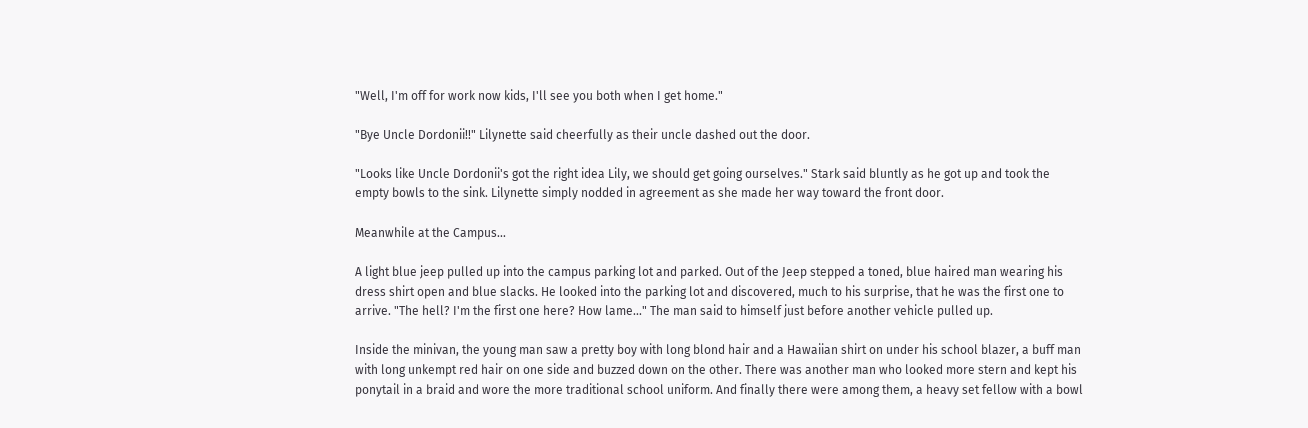"Well, I'm off for work now kids, I'll see you both when I get home."

"Bye Uncle Dordonii!!" Lilynette said cheerfully as their uncle dashed out the door.

"Looks like Uncle Dordonii's got the right idea Lily, we should get going ourselves." Stark said bluntly as he got up and took the empty bowls to the sink. Lilynette simply nodded in agreement as she made her way toward the front door.

Meanwhile at the Campus...

A light blue jeep pulled up into the campus parking lot and parked. Out of the Jeep stepped a toned, blue haired man wearing his dress shirt open and blue slacks. He looked into the parking lot and discovered, much to his surprise, that he was the first one to arrive. "The hell? I'm the first one here? How lame..." The man said to himself just before another vehicle pulled up.

Inside the minivan, the young man saw a pretty boy with long blond hair and a Hawaiian shirt on under his school blazer, a buff man with long unkempt red hair on one side and buzzed down on the other. There was another man who looked more stern and kept his ponytail in a braid and wore the more traditional school uniform. And finally there were among them, a heavy set fellow with a bowl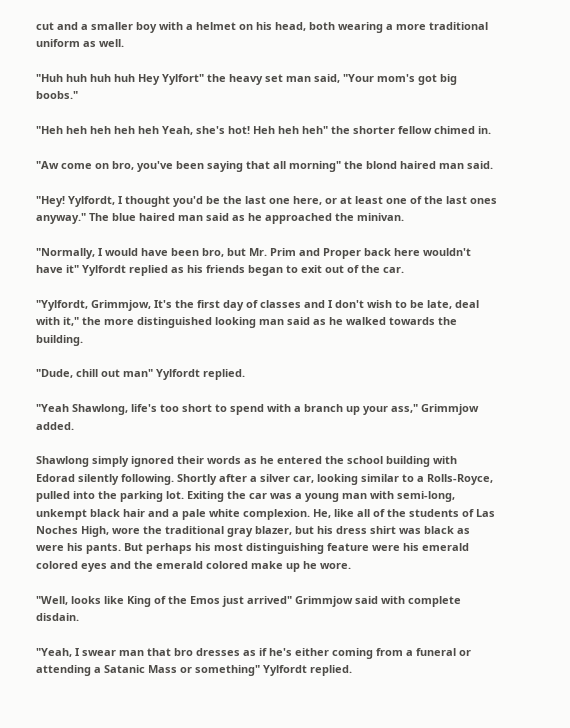cut and a smaller boy with a helmet on his head, both wearing a more traditional uniform as well.

"Huh huh huh huh Hey Yylfort" the heavy set man said, "Your mom's got big boobs."

"Heh heh heh heh heh Yeah, she's hot! Heh heh heh" the shorter fellow chimed in.

"Aw come on bro, you've been saying that all morning" the blond haired man said.

"Hey! Yylfordt, I thought you'd be the last one here, or at least one of the last ones anyway." The blue haired man said as he approached the minivan.

"Normally, I would have been bro, but Mr. Prim and Proper back here wouldn't have it" Yylfordt replied as his friends began to exit out of the car.

"Yylfordt, Grimmjow, It's the first day of classes and I don't wish to be late, deal with it," the more distinguished looking man said as he walked towards the building.

"Dude, chill out man" Yylfordt replied.

"Yeah Shawlong, life's too short to spend with a branch up your ass," Grimmjow added.

Shawlong simply ignored their words as he entered the school building with Edorad silently following. Shortly after a silver car, looking similar to a Rolls-Royce, pulled into the parking lot. Exiting the car was a young man with semi-long, unkempt black hair and a pale white complexion. He, like all of the students of Las Noches High, wore the traditional gray blazer, but his dress shirt was black as were his pants. But perhaps his most distinguishing feature were his emerald colored eyes and the emerald colored make up he wore.

"Well, looks like King of the Emos just arrived" Grimmjow said with complete disdain.

"Yeah, I swear man that bro dresses as if he's either coming from a funeral or attending a Satanic Mass or something" Yylfordt replied.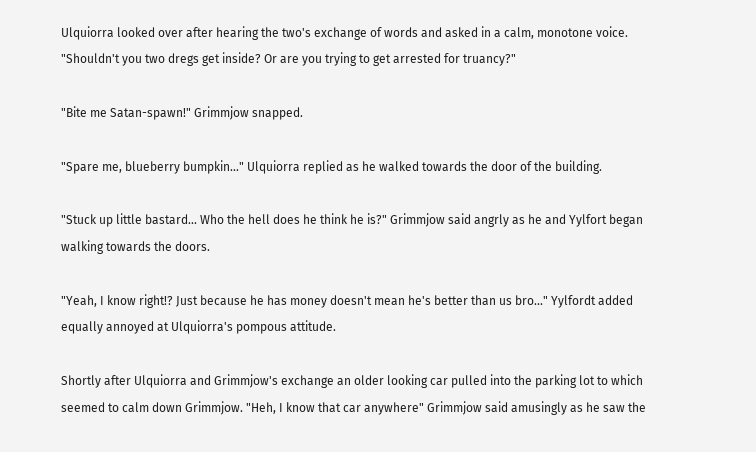Ulquiorra looked over after hearing the two's exchange of words and asked in a calm, monotone voice. "Shouldn't you two dregs get inside? Or are you trying to get arrested for truancy?"

"Bite me Satan-spawn!" Grimmjow snapped.

"Spare me, blueberry bumpkin..." Ulquiorra replied as he walked towards the door of the building.

"Stuck up little bastard... Who the hell does he think he is?" Grimmjow said angrly as he and Yylfort began walking towards the doors.

"Yeah, I know right!? Just because he has money doesn't mean he's better than us bro..." Yylfordt added equally annoyed at Ulquiorra's pompous attitude.

Shortly after Ulquiorra and Grimmjow's exchange an older looking car pulled into the parking lot to which seemed to calm down Grimmjow. "Heh, I know that car anywhere" Grimmjow said amusingly as he saw the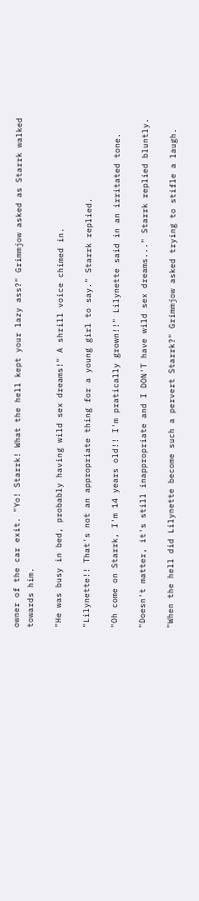owner of the car exit. "Yo! Starrk! What the hell kept your lazy ass?" Grimmjow asked as Starrk walked towards him.

"He was busy in bed, probably having wild sex dreams!" A shrill voice chimed in.

"Lilynette!! That's not an appropriate thing for a young girl to say." Starrk replied.

"Oh come on Starrk, I'm 14 years old!! I'm pratically grown!!" Lilynette said in an irritated tone.

"Doesn't matter, it's still inappropriate and I DON'T have wild sex dreams..." Starrk replied bluntly.

"When the hell did Lilynette become such a pervert Starrk?" Grimmjow asked trying to stifle a laugh.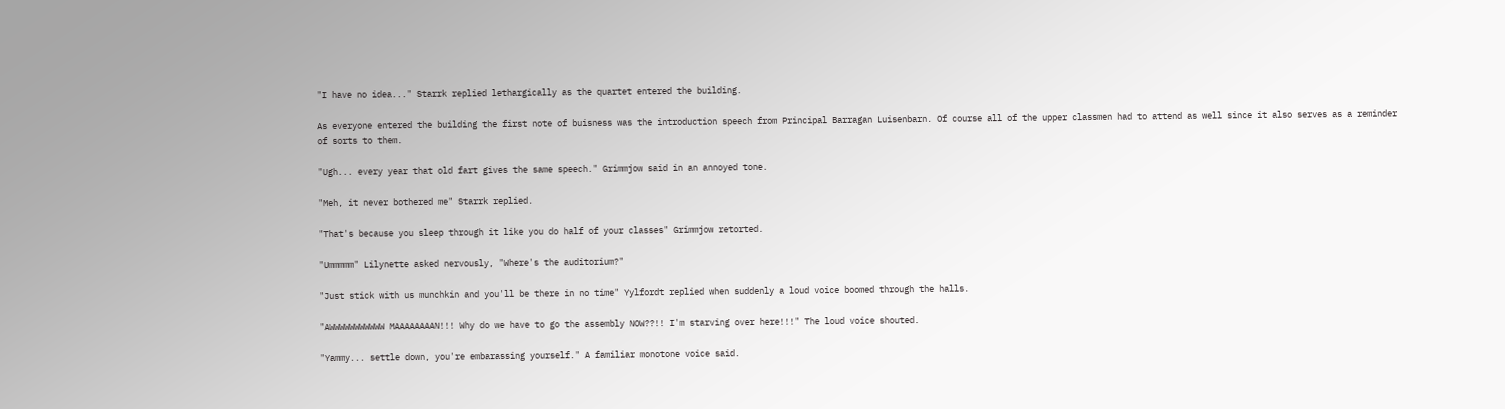"I have no idea..." Starrk replied lethargically as the quartet entered the building.

As everyone entered the building the first note of buisness was the introduction speech from Principal Barragan Luisenbarn. Of course all of the upper classmen had to attend as well since it also serves as a reminder of sorts to them.

"Ugh... every year that old fart gives the same speech." Grimmjow said in an annoyed tone.

"Meh, it never bothered me" Starrk replied.

"That's because you sleep through it like you do half of your classes" Grimmjow retorted.

"Ummmmm" Lilynette asked nervously, "Where's the auditorium?"

"Just stick with us munchkin and you'll be there in no time" Yylfordt replied when suddenly a loud voice boomed through the halls.

"AWWWWWWWWWWW MAAAAAAAAN!!! Why do we have to go the assembly NOW??!! I'm starving over here!!!" The loud voice shouted.

"Yammy... settle down, you're embarassing yourself." A familiar monotone voice said.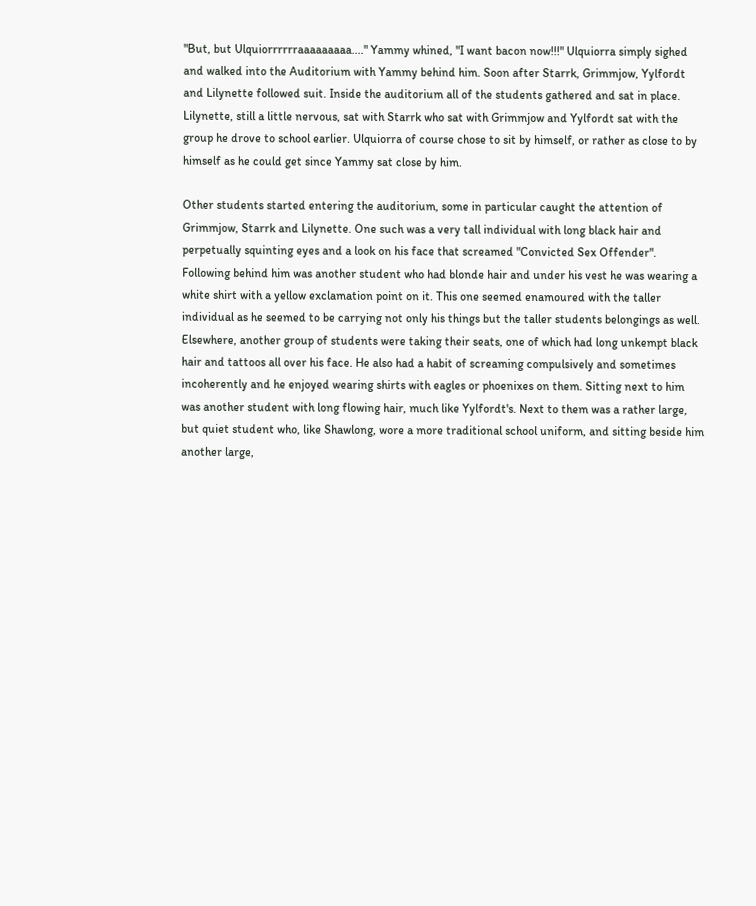"But, but Ulquiorrrrrraaaaaaaaa...." Yammy whined, "I want bacon now!!!" Ulquiorra simply sighed and walked into the Auditorium with Yammy behind him. Soon after Starrk, Grimmjow, Yylfordt and Lilynette followed suit. Inside the auditorium all of the students gathered and sat in place. Lilynette, still a little nervous, sat with Starrk who sat with Grimmjow and Yylfordt sat with the group he drove to school earlier. Ulquiorra of course chose to sit by himself, or rather as close to by himself as he could get since Yammy sat close by him.

Other students started entering the auditorium, some in particular caught the attention of Grimmjow, Starrk and Lilynette. One such was a very tall individual with long black hair and perpetually squinting eyes and a look on his face that screamed "Convicted Sex Offender". Following behind him was another student who had blonde hair and under his vest he was wearing a white shirt with a yellow exclamation point on it. This one seemed enamoured with the taller individual as he seemed to be carrying not only his things but the taller students belongings as well. Elsewhere, another group of students were taking their seats, one of which had long unkempt black hair and tattoos all over his face. He also had a habit of screaming compulsively and sometimes incoherently and he enjoyed wearing shirts with eagles or phoenixes on them. Sitting next to him was another student with long flowing hair, much like Yylfordt's. Next to them was a rather large, but quiet student who, like Shawlong, wore a more traditional school uniform, and sitting beside him another large,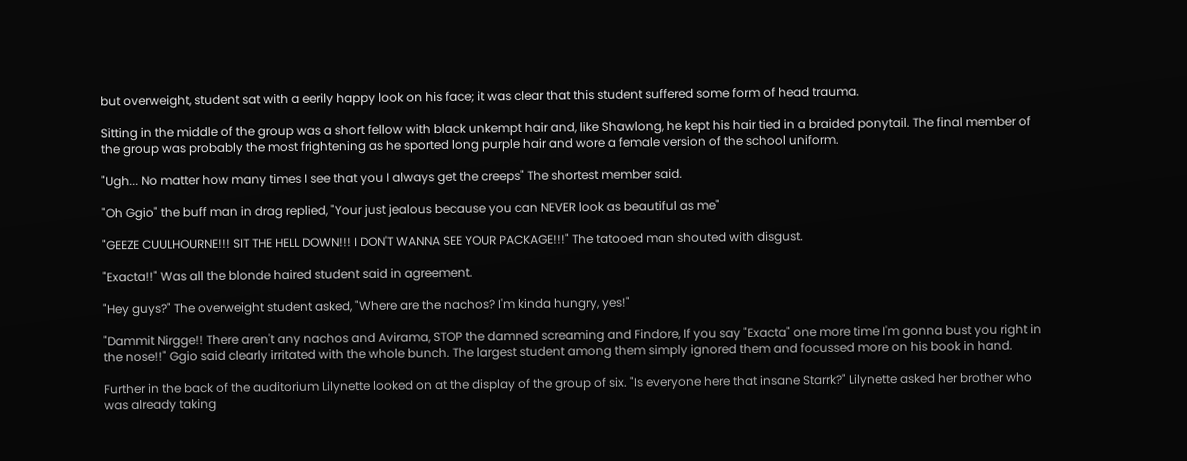but overweight, student sat with a eerily happy look on his face; it was clear that this student suffered some form of head trauma.

Sitting in the middle of the group was a short fellow with black unkempt hair and, like Shawlong, he kept his hair tied in a braided ponytail. The final member of the group was probably the most frightening as he sported long purple hair and wore a female version of the school uniform.

"Ugh... No matter how many times I see that you I always get the creeps" The shortest member said.

"Oh Ggio" the buff man in drag replied, "Your just jealous because you can NEVER look as beautiful as me"

"GEEZE CUULHOURNE!!! SIT THE HELL DOWN!!! I DON'T WANNA SEE YOUR PACKAGE!!!" The tatooed man shouted with disgust.

"Exacta!!" Was all the blonde haired student said in agreement.

"Hey guys?" The overweight student asked, "Where are the nachos? I'm kinda hungry, yes!"

"Dammit Nirgge!! There aren't any nachos and Avirama, STOP the damned screaming and Findore, If you say "Exacta" one more time I'm gonna bust you right in the nose!!" Ggio said clearly irritated with the whole bunch. The largest student among them simply ignored them and focussed more on his book in hand.

Further in the back of the auditorium Lilynette looked on at the display of the group of six. "Is everyone here that insane Starrk?" Lilynette asked her brother who was already taking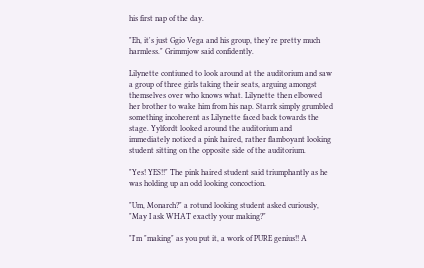his first nap of the day.

"Eh, it's just Ggio Vega and his group, they're pretty much harmless." Grimmjow said confidently.

Lilynette contiuned to look around at the auditorium and saw a group of three girls taking their seats, arguing amongst themselves over who knows what. Lilynette then elbowed her brother to wake him from his nap. Starrk simply grumbled something incoherent as Lilynette faced back towards the stage. Yylfordt looked around the auditorium and immediately noticed a pink haired, rather flamboyant looking student sitting on the opposite side of the auditorium.

"Yes! YES!!" The pink haired student said triumphantly as he was holding up an odd looking concoction.

"Um, Monarch?" a rotund looking student asked curiously, "May I ask WHAT exactly your making?"

"I'm "making" as you put it, a work of PURE genius!! A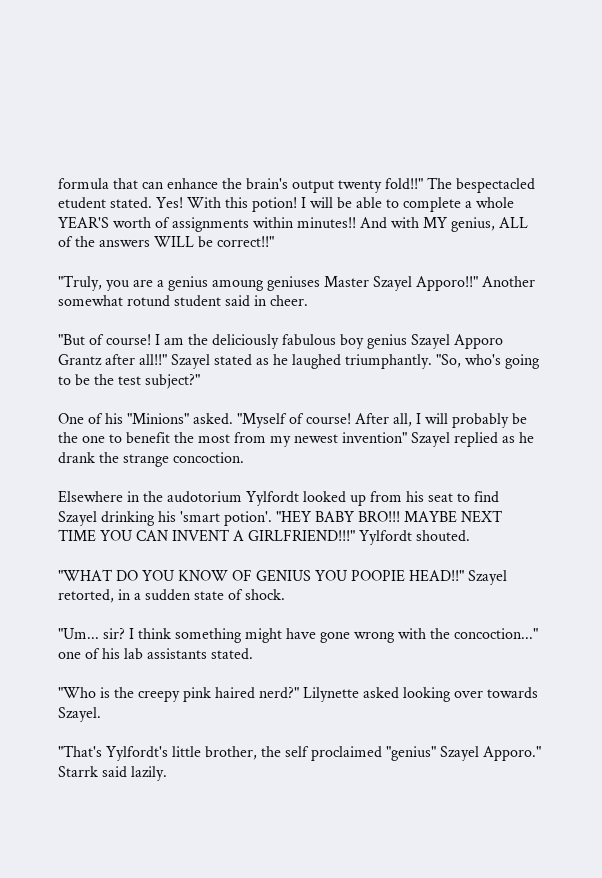formula that can enhance the brain's output twenty fold!!" The bespectacled etudent stated. Yes! With this potion! I will be able to complete a whole YEAR'S worth of assignments within minutes!! And with MY genius, ALL of the answers WILL be correct!!"

"Truly, you are a genius amoung geniuses Master Szayel Apporo!!" Another somewhat rotund student said in cheer.

"But of course! I am the deliciously fabulous boy genius Szayel Apporo Grantz after all!!" Szayel stated as he laughed triumphantly. "So, who's going to be the test subject?"

One of his "Minions" asked. "Myself of course! After all, I will probably be the one to benefit the most from my newest invention" Szayel replied as he drank the strange concoction.

Elsewhere in the audotorium Yylfordt looked up from his seat to find Szayel drinking his 'smart potion'. "HEY BABY BRO!!! MAYBE NEXT TIME YOU CAN INVENT A GIRLFRIEND!!!" Yylfordt shouted.

"WHAT DO YOU KNOW OF GENIUS YOU POOPIE HEAD!!" Szayel retorted, in a sudden state of shock.

"Um... sir? I think something might have gone wrong with the concoction..." one of his lab assistants stated.

"Who is the creepy pink haired nerd?" Lilynette asked looking over towards Szayel.

"That's Yylfordt's little brother, the self proclaimed "genius" Szayel Apporo." Starrk said lazily.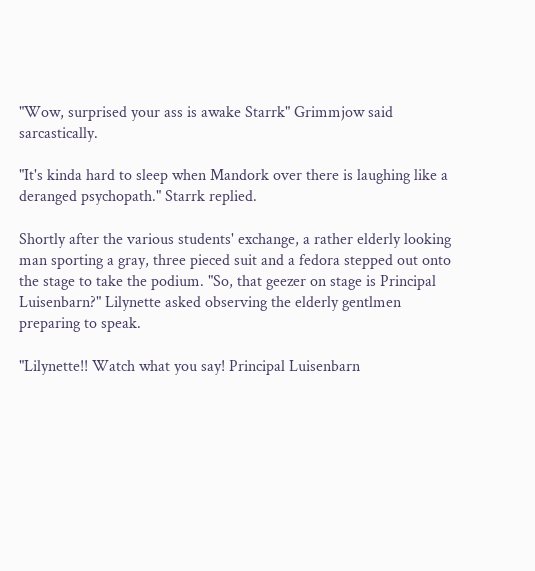"Wow, surprised your ass is awake Starrk" Grimmjow said sarcastically.

"It's kinda hard to sleep when Mandork over there is laughing like a deranged psychopath." Starrk replied.

Shortly after the various students' exchange, a rather elderly looking man sporting a gray, three pieced suit and a fedora stepped out onto the stage to take the podium. "So, that geezer on stage is Principal Luisenbarn?" Lilynette asked observing the elderly gentlmen preparing to speak.

"Lilynette!! Watch what you say! Principal Luisenbarn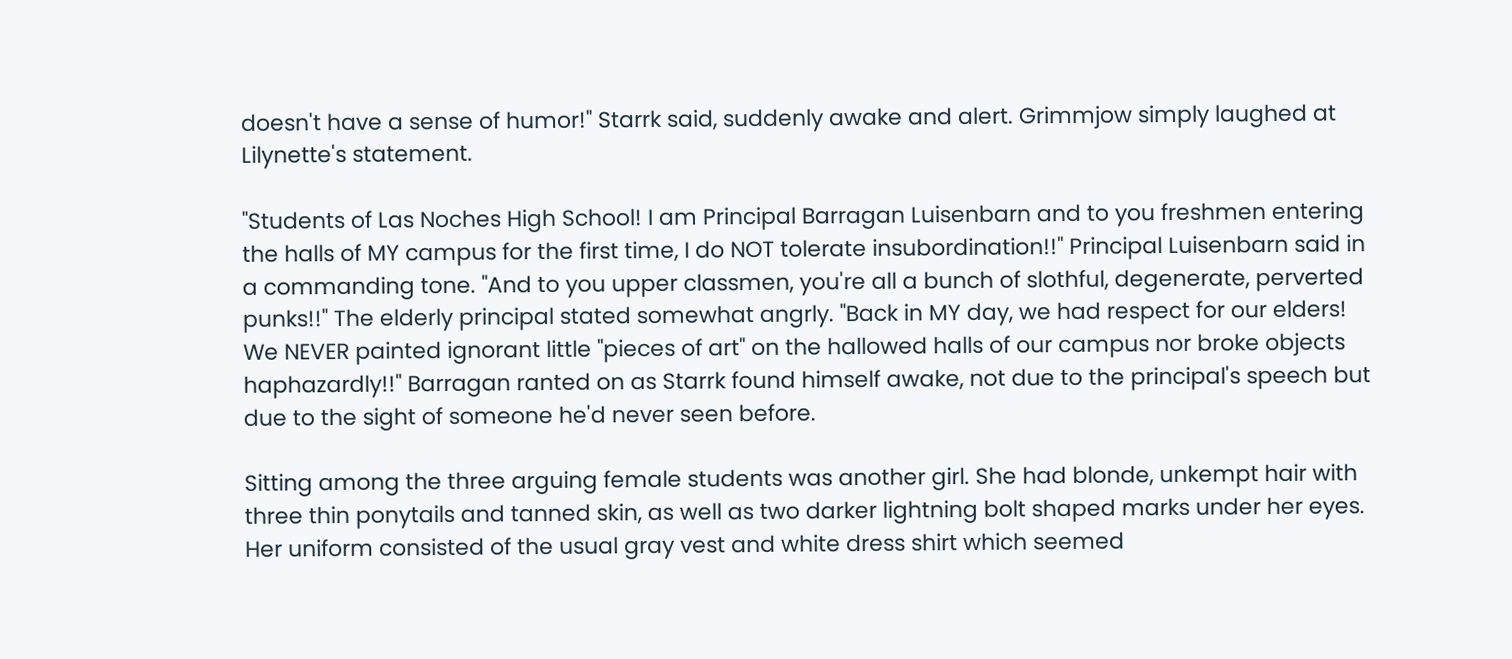doesn't have a sense of humor!" Starrk said, suddenly awake and alert. Grimmjow simply laughed at Lilynette's statement.

"Students of Las Noches High School! I am Principal Barragan Luisenbarn and to you freshmen entering the halls of MY campus for the first time, I do NOT tolerate insubordination!!" Principal Luisenbarn said in a commanding tone. "And to you upper classmen, you're all a bunch of slothful, degenerate, perverted punks!!" The elderly principal stated somewhat angrly. "Back in MY day, we had respect for our elders! We NEVER painted ignorant little "pieces of art" on the hallowed halls of our campus nor broke objects haphazardly!!" Barragan ranted on as Starrk found himself awake, not due to the principal's speech but due to the sight of someone he'd never seen before.

Sitting among the three arguing female students was another girl. She had blonde, unkempt hair with three thin ponytails and tanned skin, as well as two darker lightning bolt shaped marks under her eyes. Her uniform consisted of the usual gray vest and white dress shirt which seemed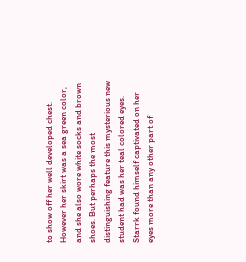to show off her well developed chest. However her skirt was a sea green color, and she also wore white socks and brown shoes. But perhaps the most distinguishing feature this mysterious new student had was her teal colored eyes. Starrk found himself captivated on her eyes more than any other part of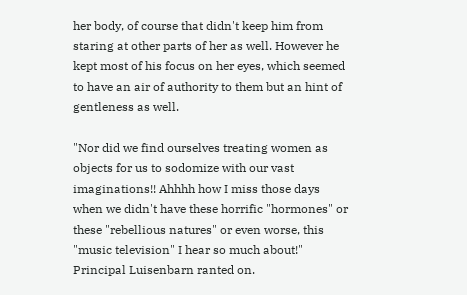her body, of course that didn't keep him from staring at other parts of her as well. However he kept most of his focus on her eyes, which seemed to have an air of authority to them but an hint of gentleness as well.

"Nor did we find ourselves treating women as objects for us to sodomize with our vast imaginations!! Ahhhh how I miss those days when we didn't have these horrific "hormones" or these "rebellious natures" or even worse, this "music television" I hear so much about!" Principal Luisenbarn ranted on.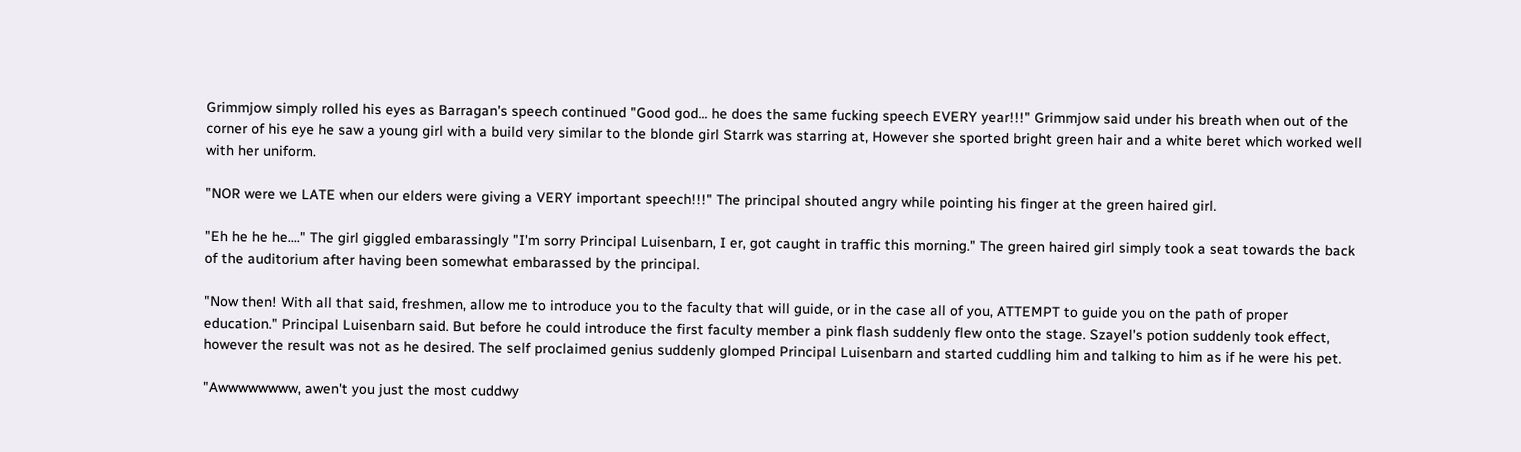Grimmjow simply rolled his eyes as Barragan's speech continued "Good god... he does the same fucking speech EVERY year!!!" Grimmjow said under his breath when out of the corner of his eye he saw a young girl with a build very similar to the blonde girl Starrk was starring at, However she sported bright green hair and a white beret which worked well with her uniform.

"NOR were we LATE when our elders were giving a VERY important speech!!!" The principal shouted angry while pointing his finger at the green haired girl.

"Eh he he he...." The girl giggled embarassingly "I'm sorry Principal Luisenbarn, I er, got caught in traffic this morning." The green haired girl simply took a seat towards the back of the auditorium after having been somewhat embarassed by the principal.

"Now then! With all that said, freshmen, allow me to introduce you to the faculty that will guide, or in the case all of you, ATTEMPT to guide you on the path of proper education." Principal Luisenbarn said. But before he could introduce the first faculty member a pink flash suddenly flew onto the stage. Szayel's potion suddenly took effect, however the result was not as he desired. The self proclaimed genius suddenly glomped Principal Luisenbarn and started cuddling him and talking to him as if he were his pet.

"Awwwwwwww, awen't you just the most cuddwy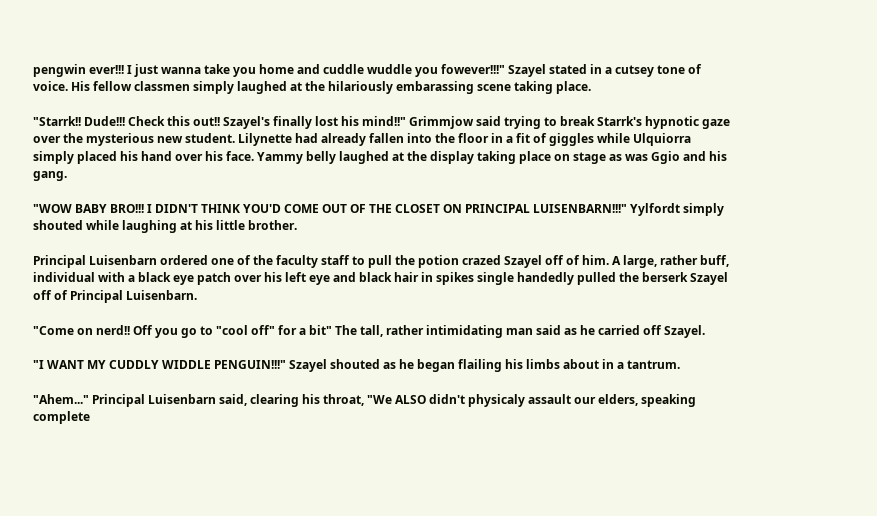pengwin ever!!! I just wanna take you home and cuddle wuddle you fowever!!!" Szayel stated in a cutsey tone of voice. His fellow classmen simply laughed at the hilariously embarassing scene taking place.

"Starrk!! Dude!!! Check this out!! Szayel's finally lost his mind!!" Grimmjow said trying to break Starrk's hypnotic gaze over the mysterious new student. Lilynette had already fallen into the floor in a fit of giggles while Ulquiorra simply placed his hand over his face. Yammy belly laughed at the display taking place on stage as was Ggio and his gang.

"WOW BABY BRO!!! I DIDN'T THINK YOU'D COME OUT OF THE CLOSET ON PRINCIPAL LUISENBARN!!!" Yylfordt simply shouted while laughing at his little brother.

Principal Luisenbarn ordered one of the faculty staff to pull the potion crazed Szayel off of him. A large, rather buff, individual with a black eye patch over his left eye and black hair in spikes single handedly pulled the berserk Szayel off of Principal Luisenbarn.

"Come on nerd!! Off you go to "cool off" for a bit" The tall, rather intimidating man said as he carried off Szayel.

"I WANT MY CUDDLY WIDDLE PENGUIN!!!" Szayel shouted as he began flailing his limbs about in a tantrum.

"Ahem..." Principal Luisenbarn said, clearing his throat, "We ALSO didn't physicaly assault our elders, speaking complete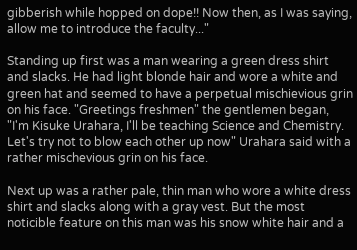gibberish while hopped on dope!! Now then, as I was saying, allow me to introduce the faculty..."

Standing up first was a man wearing a green dress shirt and slacks. He had light blonde hair and wore a white and green hat and seemed to have a perpetual mischievious grin on his face. "Greetings freshmen" the gentlemen began, "I'm Kisuke Urahara, I'll be teaching Science and Chemistry. Let's try not to blow each other up now" Urahara said with a rather mischevious grin on his face.

Next up was a rather pale, thin man who wore a white dress shirt and slacks along with a gray vest. But the most noticible feature on this man was his snow white hair and a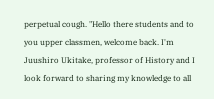perpetual cough. "Hello there students and to you upper classmen, welcome back. I'm Juushiro Ukitake, professor of History and I look forward to sharing my knowledge to all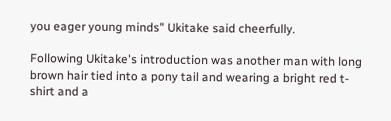you eager young minds" Ukitake said cheerfully.

Following Ukitake's introduction was another man with long brown hair tied into a pony tail and wearing a bright red t-shirt and a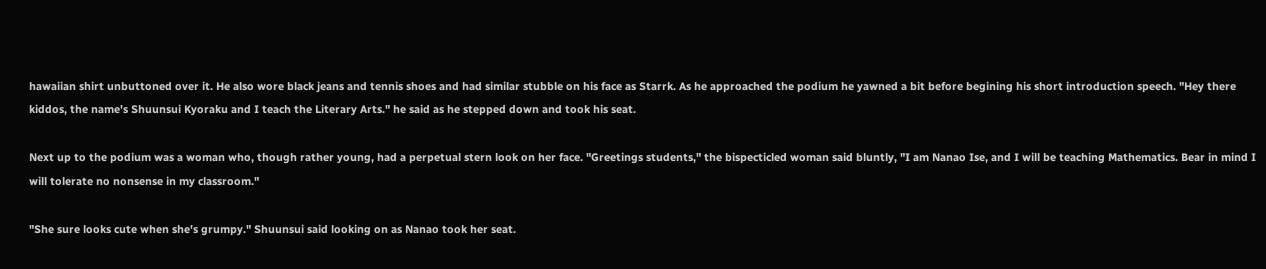hawaiian shirt unbuttoned over it. He also wore black jeans and tennis shoes and had similar stubble on his face as Starrk. As he approached the podium he yawned a bit before begining his short introduction speech. "Hey there kiddos, the name's Shuunsui Kyoraku and I teach the Literary Arts." he said as he stepped down and took his seat.

Next up to the podium was a woman who, though rather young, had a perpetual stern look on her face. "Greetings students," the bispecticled woman said bluntly, "I am Nanao Ise, and I will be teaching Mathematics. Bear in mind I will tolerate no nonsense in my classroom."

"She sure looks cute when she's grumpy." Shuunsui said looking on as Nanao took her seat.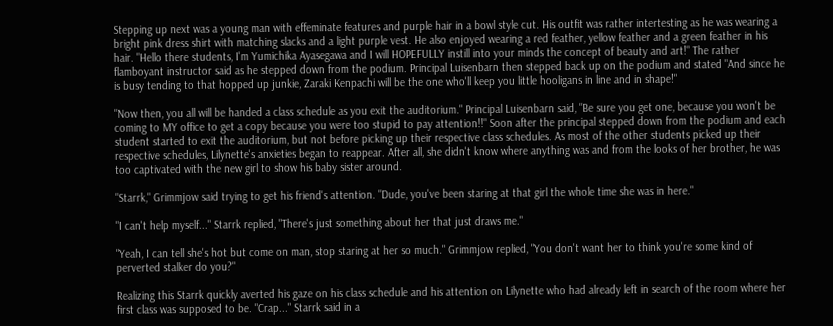Stepping up next was a young man with effeminate features and purple hair in a bowl style cut. His outfit was rather intertesting as he was wearing a bright pink dress shirt with matching slacks and a light purple vest. He also enjoyed wearing a red feather, yellow feather and a green feather in his hair. "Hello there students, I'm Yumichika Ayasegawa and I will HOPEFULLY instill into your minds the concept of beauty and art!" The rather flamboyant instructor said as he stepped down from the podium. Principal Luisenbarn then stepped back up on the podium and stated "And since he is busy tending to that hopped up junkie, Zaraki Kenpachi will be the one who'll keep you little hooligans in line and in shape!"

"Now then, you all will be handed a class schedule as you exit the auditorium." Principal Luisenbarn said, "Be sure you get one, because you won't be coming to MY office to get a copy because you were too stupid to pay attention!!" Soon after the principal stepped down from the podium and each student started to exit the auditorium, but not before picking up their respective class schedules. As most of the other students picked up their respective schedules, Lilynette's anxieties began to reappear. After all, she didn't know where anything was and from the looks of her brother, he was too captivated with the new girl to show his baby sister around.

"Starrk," Grimmjow said trying to get his friend's attention. "Dude, you've been staring at that girl the whole time she was in here."

"I can't help myself..." Starrk replied, "There's just something about her that just draws me."

"Yeah, I can tell she's hot but come on man, stop staring at her so much." Grimmjow replied, "You don't want her to think you're some kind of perverted stalker do you?"

Realizing this Starrk quickly averted his gaze on his class schedule and his attention on Lilynette who had already left in search of the room where her first class was supposed to be. "Crap..." Starrk said in a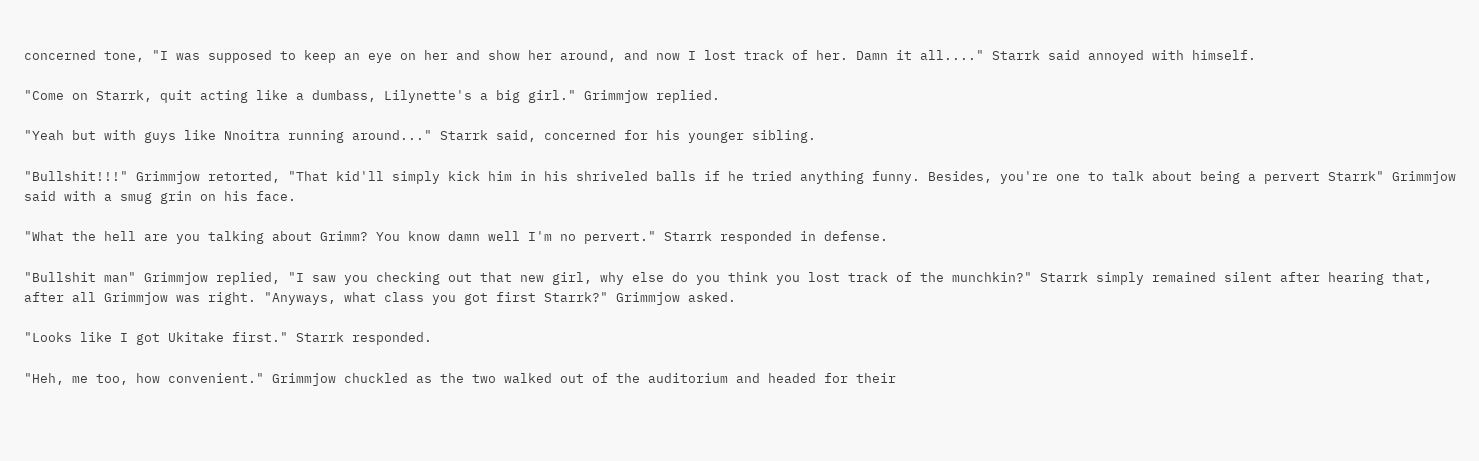concerned tone, "I was supposed to keep an eye on her and show her around, and now I lost track of her. Damn it all...." Starrk said annoyed with himself.

"Come on Starrk, quit acting like a dumbass, Lilynette's a big girl." Grimmjow replied.

"Yeah but with guys like Nnoitra running around..." Starrk said, concerned for his younger sibling.

"Bullshit!!!" Grimmjow retorted, "That kid'll simply kick him in his shriveled balls if he tried anything funny. Besides, you're one to talk about being a pervert Starrk" Grimmjow said with a smug grin on his face.

"What the hell are you talking about Grimm? You know damn well I'm no pervert." Starrk responded in defense.

"Bullshit man" Grimmjow replied, "I saw you checking out that new girl, why else do you think you lost track of the munchkin?" Starrk simply remained silent after hearing that, after all Grimmjow was right. "Anyways, what class you got first Starrk?" Grimmjow asked.

"Looks like I got Ukitake first." Starrk responded.

"Heh, me too, how convenient." Grimmjow chuckled as the two walked out of the auditorium and headed for their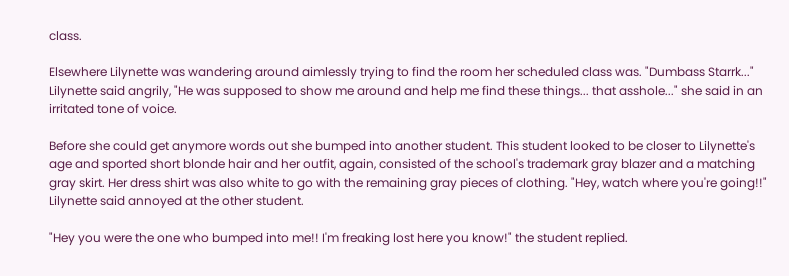class.

Elsewhere Lilynette was wandering around aimlessly trying to find the room her scheduled class was. "Dumbass Starrk..." Lilynette said angrily, "He was supposed to show me around and help me find these things... that asshole..." she said in an irritated tone of voice.

Before she could get anymore words out she bumped into another student. This student looked to be closer to Lilynette's age and sported short blonde hair and her outfit, again, consisted of the school's trademark gray blazer and a matching gray skirt. Her dress shirt was also white to go with the remaining gray pieces of clothing. "Hey, watch where you're going!!" Lilynette said annoyed at the other student.

"Hey you were the one who bumped into me!! I'm freaking lost here you know!" the student replied.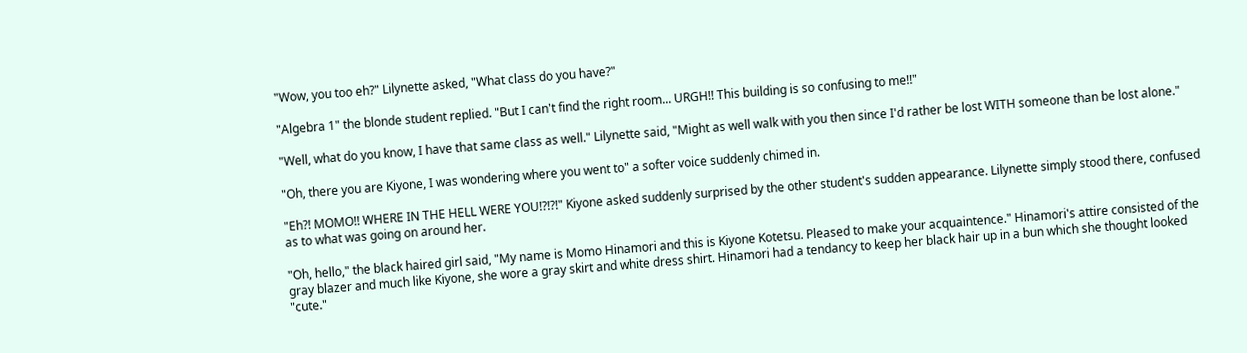"Wow, you too eh?" Lilynette asked, "What class do you have?"

"Algebra 1" the blonde student replied. "But I can't find the right room... URGH!! This building is so confusing to me!!"

"Well, what do you know, I have that same class as well." Lilynette said, "Might as well walk with you then since I'd rather be lost WITH someone than be lost alone."

"Oh, there you are Kiyone, I was wondering where you went to" a softer voice suddenly chimed in.

"Eh?! MOMO!! WHERE IN THE HELL WERE YOU!?!?!" Kiyone asked suddenly surprised by the other student's sudden appearance. Lilynette simply stood there, confused as to what was going on around her.

"Oh, hello," the black haired girl said, "My name is Momo Hinamori and this is Kiyone Kotetsu. Pleased to make your acquaintence." Hinamori's attire consisted of the gray blazer and much like Kiyone, she wore a gray skirt and white dress shirt. Hinamori had a tendancy to keep her black hair up in a bun which she thought looked "cute."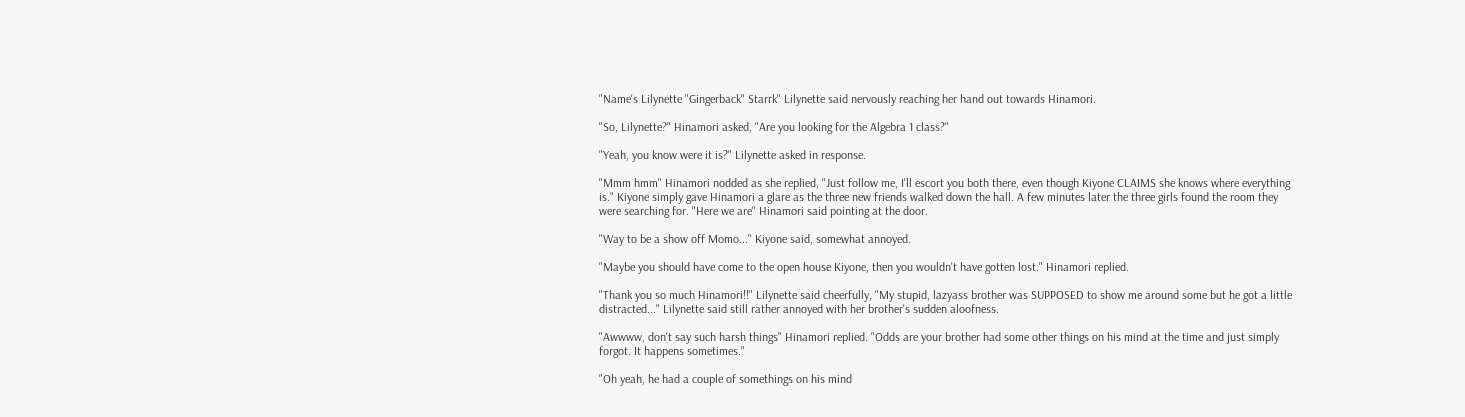"Name's Lilynette "Gingerback" Starrk" Lilynette said nervously reaching her hand out towards Hinamori.

"So, Lilynette?" Hinamori asked, "Are you looking for the Algebra 1 class?"

"Yeah, you know were it is?" Lilynette asked in response.

"Mmm hmm" Hinamori nodded as she replied, "Just follow me, I'll escort you both there, even though Kiyone CLAIMS she knows where everything is." Kiyone simply gave Hinamori a glare as the three new friends walked down the hall. A few minutes later the three girls found the room they were searching for. "Here we are" Hinamori said pointing at the door.

"Way to be a show off Momo..." Kiyone said, somewhat annoyed.

"Maybe you should have come to the open house Kiyone, then you wouldn't have gotten lost." Hinamori replied.

"Thank you so much Hinamori!!" Lilynette said cheerfully, "My stupid, lazyass brother was SUPPOSED to show me around some but he got a little distracted..." Lilynette said still rather annoyed with her brother's sudden aloofness.

"Awwww, don't say such harsh things" Hinamori replied. "Odds are your brother had some other things on his mind at the time and just simply forgot. It happens sometimes."

"Oh yeah, he had a couple of somethings on his mind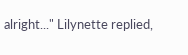alright..." Lilynette replied,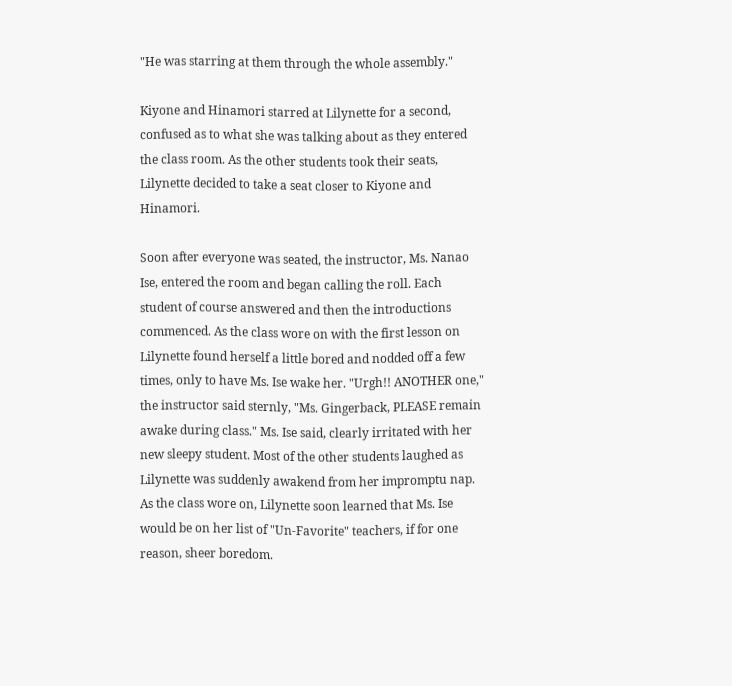"He was starring at them through the whole assembly."

Kiyone and Hinamori starred at Lilynette for a second, confused as to what she was talking about as they entered the class room. As the other students took their seats, Lilynette decided to take a seat closer to Kiyone and Hinamori.

Soon after everyone was seated, the instructor, Ms. Nanao Ise, entered the room and began calling the roll. Each student of course answered and then the introductions commenced. As the class wore on with the first lesson on Lilynette found herself a little bored and nodded off a few times, only to have Ms. Ise wake her. "Urgh!! ANOTHER one," the instructor said sternly, "Ms. Gingerback, PLEASE remain awake during class." Ms. Ise said, clearly irritated with her new sleepy student. Most of the other students laughed as Lilynette was suddenly awakend from her impromptu nap. As the class wore on, Lilynette soon learned that Ms. Ise would be on her list of "Un-Favorite" teachers, if for one reason, sheer boredom.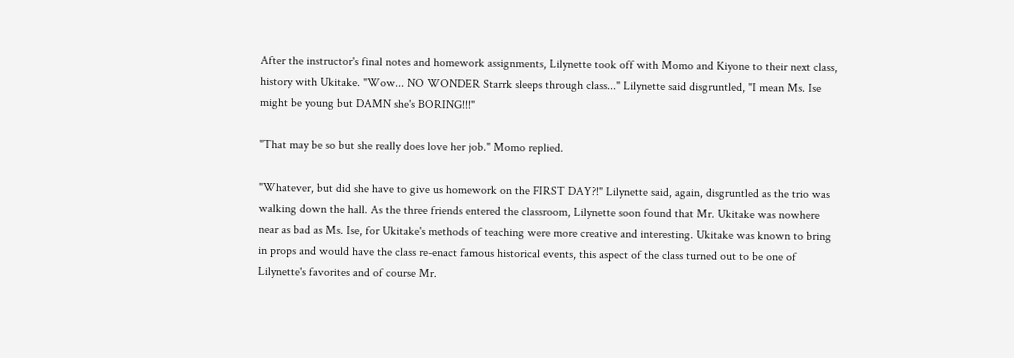After the instructor's final notes and homework assignments, Lilynette took off with Momo and Kiyone to their next class, history with Ukitake. "Wow... NO WONDER Starrk sleeps through class..." Lilynette said disgruntled, "I mean Ms. Ise might be young but DAMN she's BORING!!!"

"That may be so but she really does love her job." Momo replied.

"Whatever, but did she have to give us homework on the FIRST DAY?!" Lilynette said, again, disgruntled as the trio was walking down the hall. As the three friends entered the classroom, Lilynette soon found that Mr. Ukitake was nowhere near as bad as Ms. Ise, for Ukitake's methods of teaching were more creative and interesting. Ukitake was known to bring in props and would have the class re-enact famous historical events, this aspect of the class turned out to be one of Lilynette's favorites and of course Mr.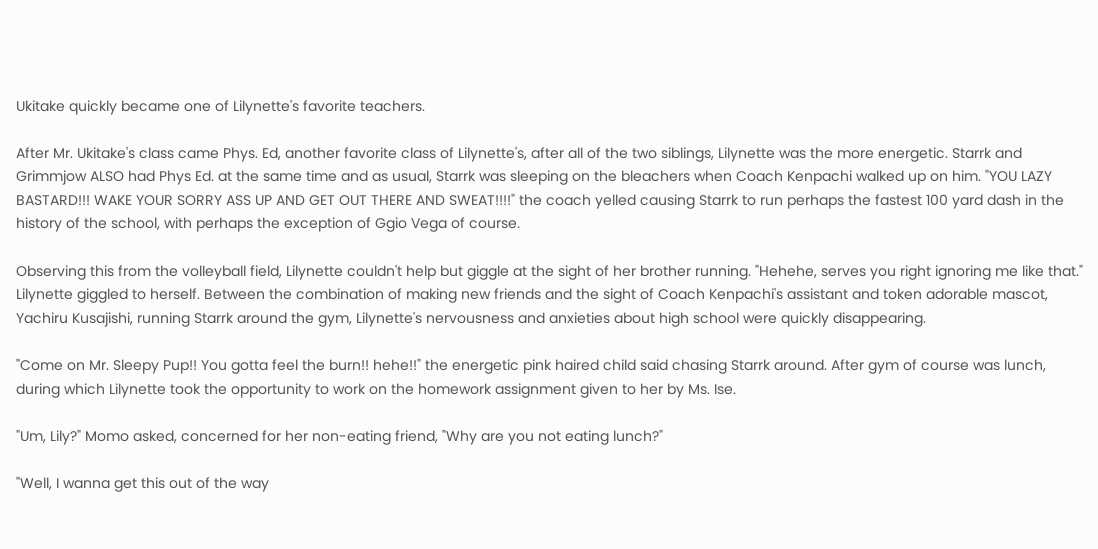Ukitake quickly became one of Lilynette's favorite teachers.

After Mr. Ukitake's class came Phys. Ed, another favorite class of Lilynette's, after all of the two siblings, Lilynette was the more energetic. Starrk and Grimmjow ALSO had Phys Ed. at the same time and as usual, Starrk was sleeping on the bleachers when Coach Kenpachi walked up on him. "YOU LAZY BASTARD!!! WAKE YOUR SORRY ASS UP AND GET OUT THERE AND SWEAT!!!!" the coach yelled causing Starrk to run perhaps the fastest 100 yard dash in the history of the school, with perhaps the exception of Ggio Vega of course.

Observing this from the volleyball field, Lilynette couldn't help but giggle at the sight of her brother running. "Hehehe, serves you right ignoring me like that." Lilynette giggled to herself. Between the combination of making new friends and the sight of Coach Kenpachi's assistant and token adorable mascot, Yachiru Kusajishi, running Starrk around the gym, Lilynette's nervousness and anxieties about high school were quickly disappearing.

"Come on Mr. Sleepy Pup!! You gotta feel the burn!! hehe!!" the energetic pink haired child said chasing Starrk around. After gym of course was lunch, during which Lilynette took the opportunity to work on the homework assignment given to her by Ms. Ise.

"Um, Lily?" Momo asked, concerned for her non-eating friend, "Why are you not eating lunch?"

"Well, I wanna get this out of the way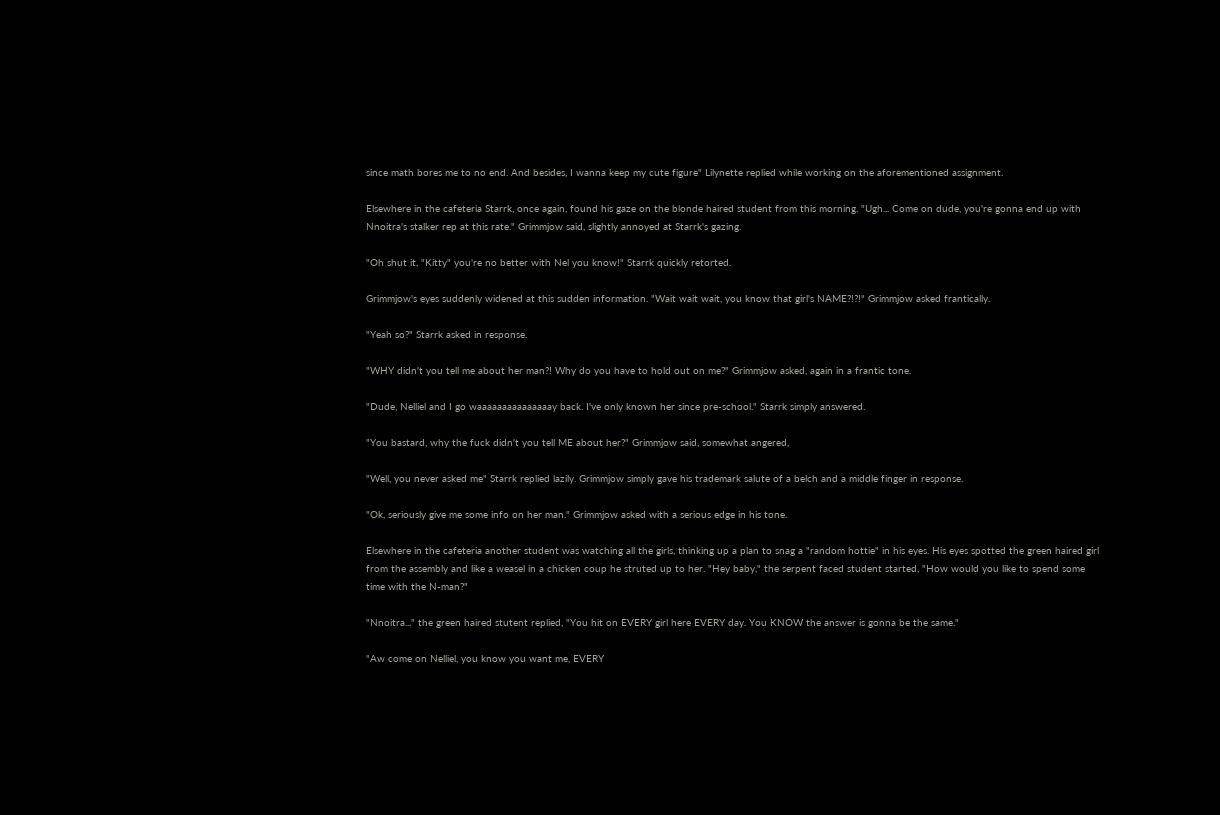since math bores me to no end. And besides, I wanna keep my cute figure" Lilynette replied while working on the aforementioned assignment.

Elsewhere in the cafeteria Starrk, once again, found his gaze on the blonde haired student from this morning. "Ugh... Come on dude, you're gonna end up with Nnoitra's stalker rep at this rate." Grimmjow said, slightly annoyed at Starrk's gazing.

"Oh shut it, "Kitty" you're no better with Nel you know!" Starrk quickly retorted.

Grimmjow's eyes suddenly widened at this sudden information. "Wait wait wait, you know that girl's NAME?!?!" Grimmjow asked frantically.

"Yeah so?" Starrk asked in response.

"WHY didn't you tell me about her man?! Why do you have to hold out on me?" Grimmjow asked, again in a frantic tone.

"Dude, Nelliel and I go waaaaaaaaaaaaaaay back. I've only known her since pre-school." Starrk simply answered.

"You bastard, why the fuck didn't you tell ME about her?" Grimmjow said, somewhat angered,

"Well, you never asked me" Starrk replied lazily. Grimmjow simply gave his trademark salute of a belch and a middle finger in response.

"Ok, seriously give me some info on her man." Grimmjow asked with a serious edge in his tone.

Elsewhere in the cafeteria another student was watching all the girls, thinking up a plan to snag a "random hottie" in his eyes. His eyes spotted the green haired girl from the assembly and like a weasel in a chicken coup he struted up to her. "Hey baby," the serpent faced student started, "How would you like to spend some time with the N-man?"

"Nnoitra..." the green haired stutent replied, "You hit on EVERY girl here EVERY day. You KNOW the answer is gonna be the same."

"Aw come on Nelliel, you know you want me, EVERY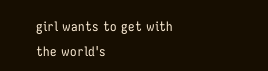girl wants to get with the world's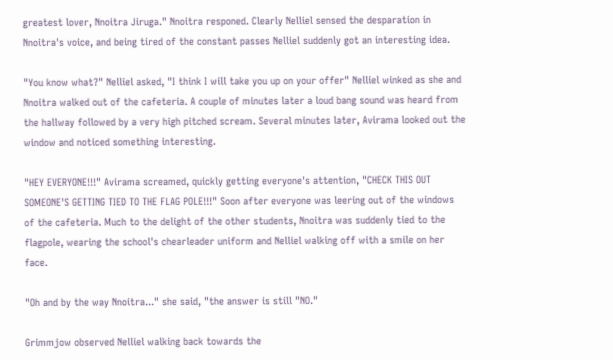greatest lover, Nnoitra Jiruga." Nnoitra responed. Clearly Nelliel sensed the desparation in Nnoitra's voice, and being tired of the constant passes Nelliel suddenly got an interesting idea.

"You know what?" Nelliel asked, "I think I will take you up on your offer" Nelliel winked as she and Nnoitra walked out of the cafeteria. A couple of minutes later a loud bang sound was heard from the hallway followed by a very high pitched scream. Several minutes later, Avirama looked out the window and noticed something interesting.

"HEY EVERYONE!!!" Avirama screamed, quickly getting everyone's attention, "CHECK THIS OUT SOMEONE'S GETTING TIED TO THE FLAG POLE!!!" Soon after everyone was leering out of the windows of the cafeteria. Much to the delight of the other students, Nnoitra was suddenly tied to the flagpole, wearing the school's chearleader uniform and Nelliel walking off with a smile on her face.

"Oh and by the way Nnoitra..." she said, "the answer is still "NO."

Grimmjow observed Nelliel walking back towards the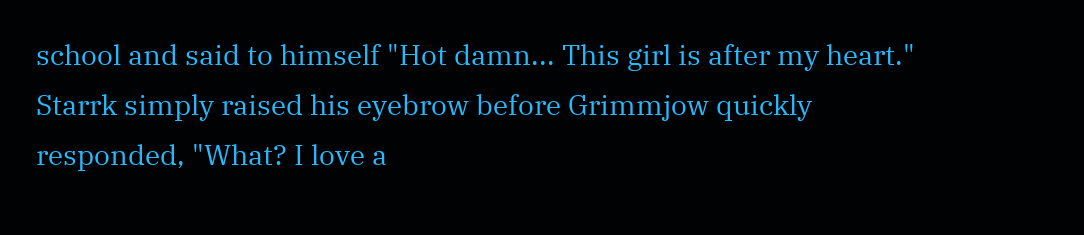school and said to himself "Hot damn... This girl is after my heart." Starrk simply raised his eyebrow before Grimmjow quickly responded, "What? I love a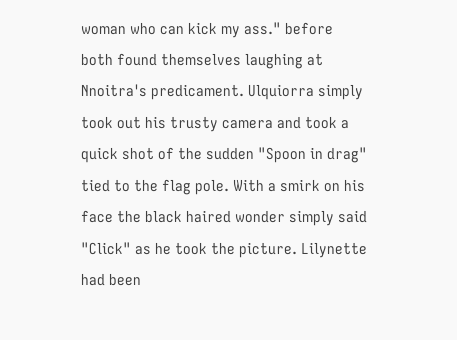woman who can kick my ass." before both found themselves laughing at Nnoitra's predicament. Ulquiorra simply took out his trusty camera and took a quick shot of the sudden "Spoon in drag" tied to the flag pole. With a smirk on his face the black haired wonder simply said "Click" as he took the picture. Lilynette had been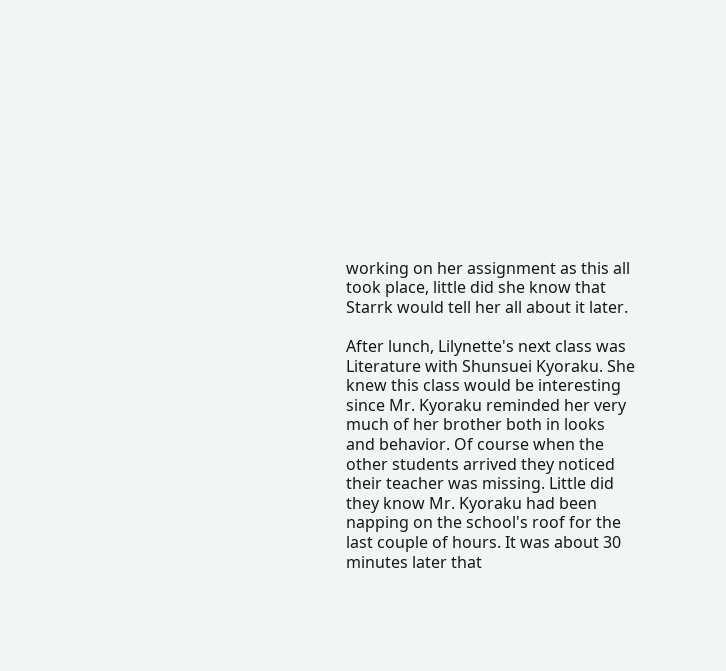working on her assignment as this all took place, little did she know that Starrk would tell her all about it later.

After lunch, Lilynette's next class was Literature with Shunsuei Kyoraku. She knew this class would be interesting since Mr. Kyoraku reminded her very much of her brother both in looks and behavior. Of course when the other students arrived they noticed their teacher was missing. Little did they know Mr. Kyoraku had been napping on the school's roof for the last couple of hours. It was about 30 minutes later that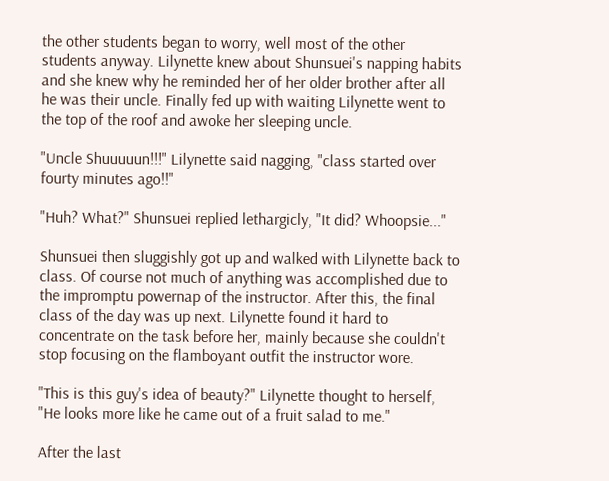the other students began to worry, well most of the other students anyway. Lilynette knew about Shunsuei's napping habits and she knew why he reminded her of her older brother after all he was their uncle. Finally fed up with waiting Lilynette went to the top of the roof and awoke her sleeping uncle.

"Uncle Shuuuuun!!!" Lilynette said nagging, "class started over fourty minutes ago!!"

"Huh? What?" Shunsuei replied lethargicly, "It did? Whoopsie..."

Shunsuei then sluggishly got up and walked with Lilynette back to class. Of course not much of anything was accomplished due to the impromptu powernap of the instructor. After this, the final class of the day was up next. Lilynette found it hard to concentrate on the task before her, mainly because she couldn't stop focusing on the flamboyant outfit the instructor wore.

"This is this guy's idea of beauty?" Lilynette thought to herself, "He looks more like he came out of a fruit salad to me."

After the last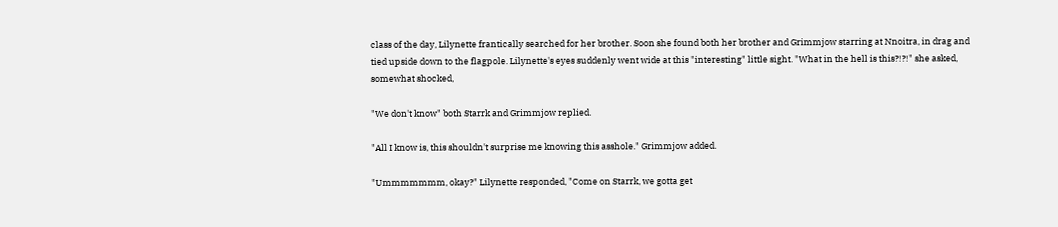class of the day, Lilynette frantically searched for her brother. Soon she found both her brother and Grimmjow starring at Nnoitra, in drag and tied upside down to the flagpole. Lilynette's eyes suddenly went wide at this "interesting" little sight. "What in the hell is this?!?!" she asked, somewhat shocked,

"We don't know" both Starrk and Grimmjow replied.

"All I know is, this shouldn't surprise me knowing this asshole." Grimmjow added.

"Ummmmmmm, okay?" Lilynette responded, "Come on Starrk, we gotta get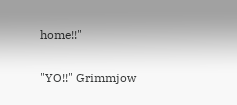home!!"

"YO!!" Grimmjow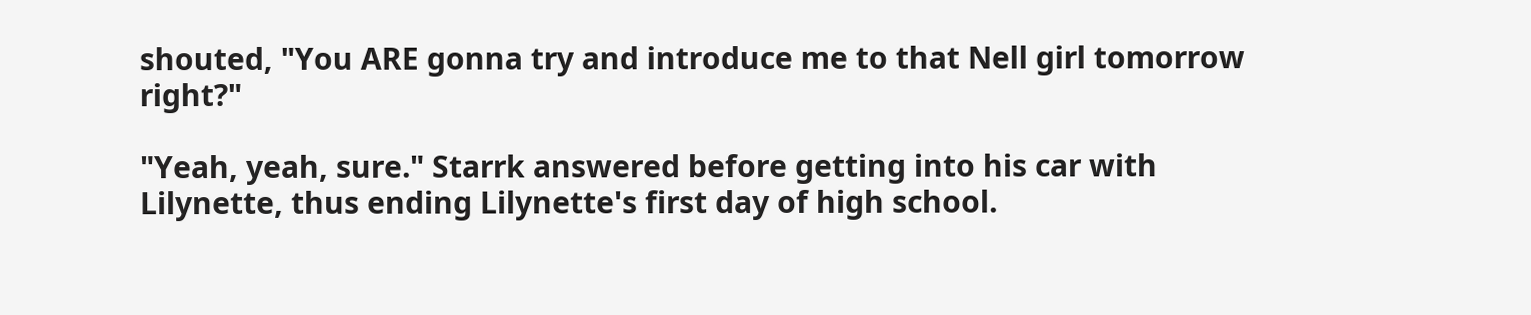shouted, "You ARE gonna try and introduce me to that Nell girl tomorrow right?"

"Yeah, yeah, sure." Starrk answered before getting into his car with Lilynette, thus ending Lilynette's first day of high school.